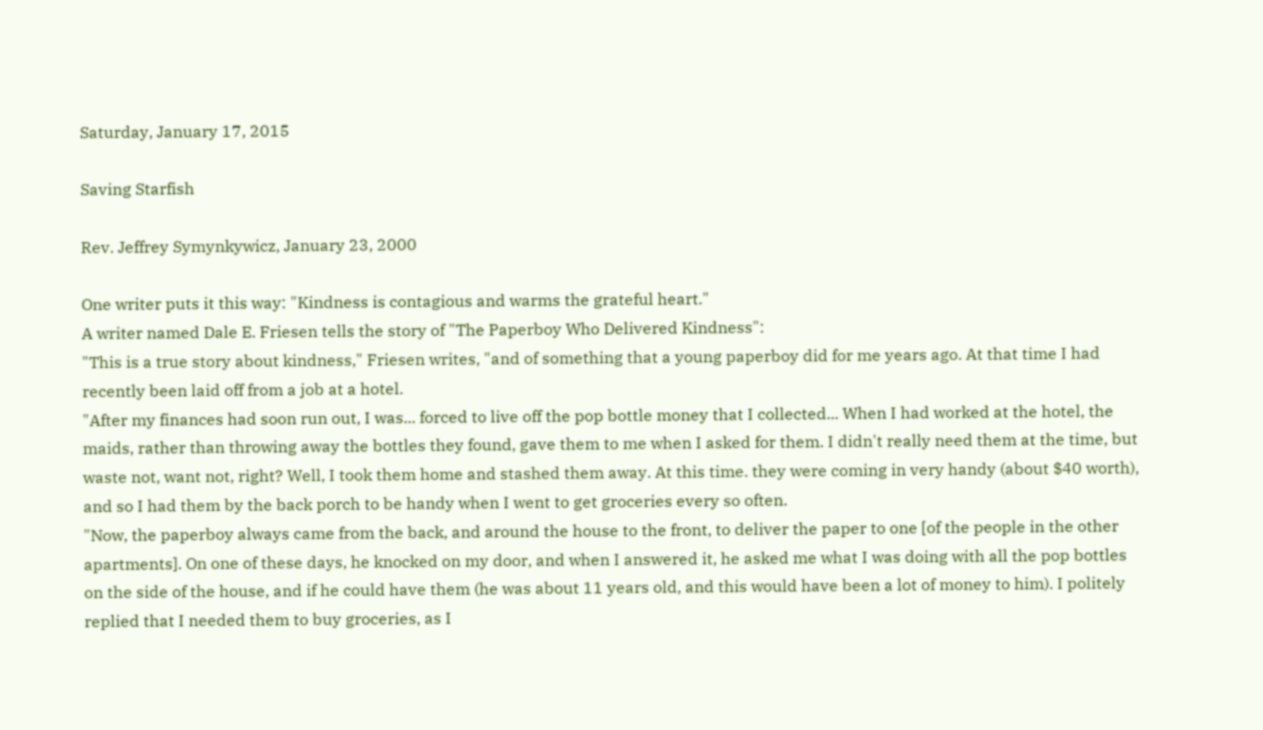Saturday, January 17, 2015

Saving Starfish

Rev. Jeffrey Symynkywicz, January 23, 2000

One writer puts it this way: "Kindness is contagious and warms the grateful heart."
A writer named Dale E. Friesen tells the story of "The Paperboy Who Delivered Kindness":
"This is a true story about kindness," Friesen writes, "and of something that a young paperboy did for me years ago. At that time I had recently been laid off from a job at a hotel.
"After my finances had soon run out, I was... forced to live off the pop bottle money that I collected... When I had worked at the hotel, the maids, rather than throwing away the bottles they found, gave them to me when I asked for them. I didn't really need them at the time, but waste not, want not, right? Well, I took them home and stashed them away. At this time. they were coming in very handy (about $40 worth), and so I had them by the back porch to be handy when I went to get groceries every so often.
"Now, the paperboy always came from the back, and around the house to the front, to deliver the paper to one [of the people in the other apartments]. On one of these days, he knocked on my door, and when I answered it, he asked me what I was doing with all the pop bottles on the side of the house, and if he could have them (he was about 11 years old, and this would have been a lot of money to him). I politely replied that I needed them to buy groceries, as I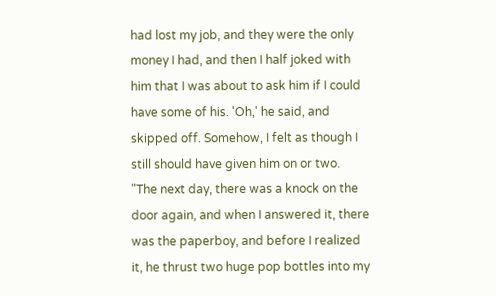had lost my job, and they were the only money I had, and then I half joked with him that I was about to ask him if I could have some of his. 'Oh,' he said, and skipped off. Somehow, I felt as though I still should have given him on or two.
"The next day, there was a knock on the door again, and when I answered it, there was the paperboy, and before I realized it, he thrust two huge pop bottles into my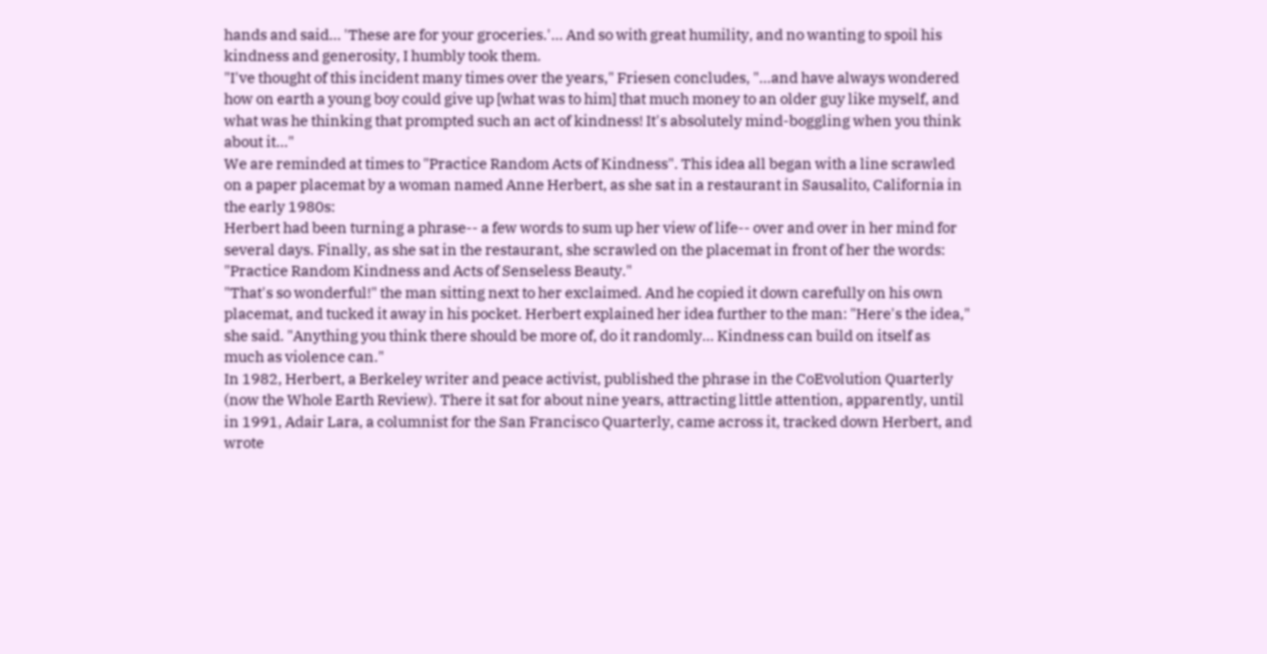hands and said... 'These are for your groceries.'... And so with great humility, and no wanting to spoil his kindness and generosity, I humbly took them.
"I've thought of this incident many times over the years," Friesen concludes, "...and have always wondered how on earth a young boy could give up [what was to him] that much money to an older guy like myself, and what was he thinking that prompted such an act of kindness! It's absolutely mind-boggling when you think about it..."
We are reminded at times to "Practice Random Acts of Kindness". This idea all began with a line scrawled on a paper placemat by a woman named Anne Herbert, as she sat in a restaurant in Sausalito, California in the early 1980s:
Herbert had been turning a phrase-- a few words to sum up her view of life-- over and over in her mind for several days. Finally, as she sat in the restaurant, she scrawled on the placemat in front of her the words: "Practice Random Kindness and Acts of Senseless Beauty."
"That's so wonderful!" the man sitting next to her exclaimed. And he copied it down carefully on his own placemat, and tucked it away in his pocket. Herbert explained her idea further to the man: "Here's the idea," she said. "Anything you think there should be more of, do it randomly... Kindness can build on itself as much as violence can."
In 1982, Herbert, a Berkeley writer and peace activist, published the phrase in the CoEvolution Quarterly (now the Whole Earth Review). There it sat for about nine years, attracting little attention, apparently, until in 1991, Adair Lara, a columnist for the San Francisco Quarterly, came across it, tracked down Herbert, and wrote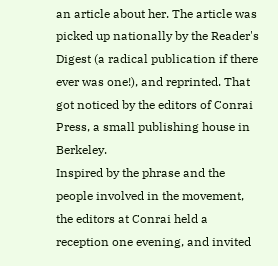an article about her. The article was picked up nationally by the Reader's Digest (a radical publication if there ever was one!), and reprinted. That got noticed by the editors of Conrai Press, a small publishing house in Berkeley.
Inspired by the phrase and the people involved in the movement, the editors at Conrai held a reception one evening, and invited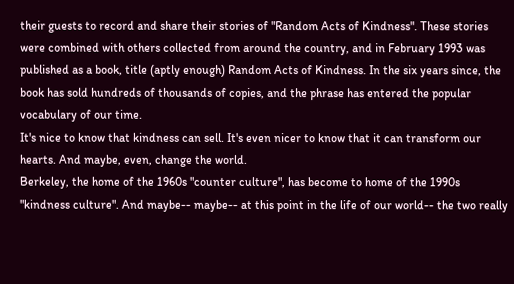their guests to record and share their stories of "Random Acts of Kindness". These stories were combined with others collected from around the country, and in February 1993 was published as a book, title (aptly enough) Random Acts of Kindness. In the six years since, the book has sold hundreds of thousands of copies, and the phrase has entered the popular vocabulary of our time.
It's nice to know that kindness can sell. It's even nicer to know that it can transform our hearts. And maybe, even, change the world.
Berkeley, the home of the 1960s "counter culture", has become to home of the 1990s "kindness culture". And maybe-- maybe-- at this point in the life of our world-- the two really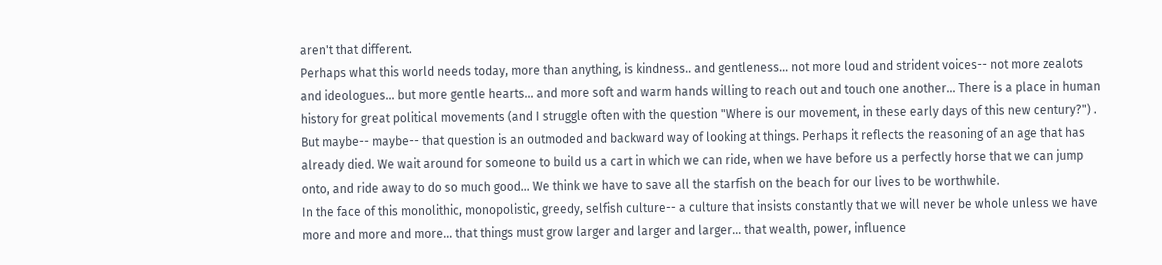aren't that different.
Perhaps what this world needs today, more than anything, is kindness.. and gentleness... not more loud and strident voices-- not more zealots and ideologues... but more gentle hearts... and more soft and warm hands willing to reach out and touch one another... There is a place in human history for great political movements (and I struggle often with the question "Where is our movement, in these early days of this new century?") .
But maybe-- maybe-- that question is an outmoded and backward way of looking at things. Perhaps it reflects the reasoning of an age that has already died. We wait around for someone to build us a cart in which we can ride, when we have before us a perfectly horse that we can jump onto, and ride away to do so much good... We think we have to save all the starfish on the beach for our lives to be worthwhile.
In the face of this monolithic, monopolistic, greedy, selfish culture-- a culture that insists constantly that we will never be whole unless we have more and more and more... that things must grow larger and larger and larger... that wealth, power, influence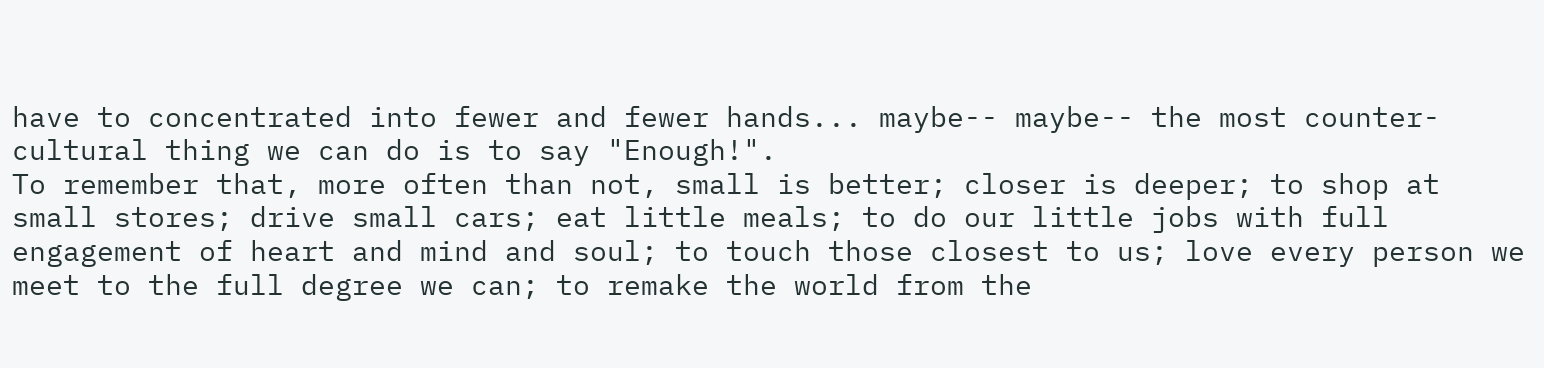have to concentrated into fewer and fewer hands... maybe-- maybe-- the most counter-cultural thing we can do is to say "Enough!".
To remember that, more often than not, small is better; closer is deeper; to shop at small stores; drive small cars; eat little meals; to do our little jobs with full engagement of heart and mind and soul; to touch those closest to us; love every person we meet to the full degree we can; to remake the world from the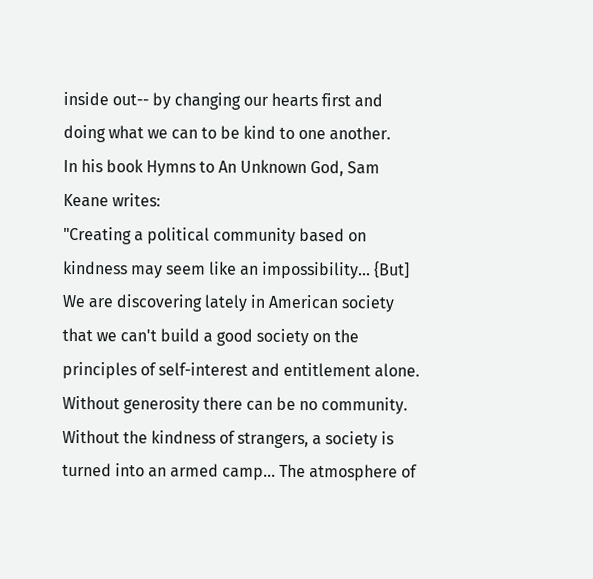inside out-- by changing our hearts first and doing what we can to be kind to one another.
In his book Hymns to An Unknown God, Sam Keane writes:
"Creating a political community based on kindness may seem like an impossibility... {But] We are discovering lately in American society that we can't build a good society on the principles of self-interest and entitlement alone. Without generosity there can be no community. Without the kindness of strangers, a society is turned into an armed camp... The atmosphere of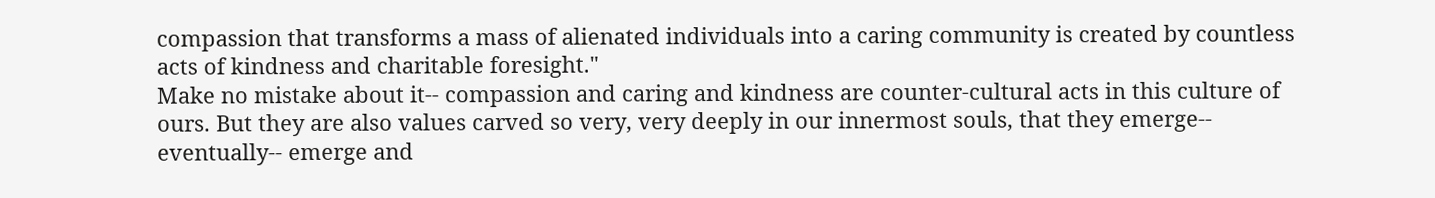compassion that transforms a mass of alienated individuals into a caring community is created by countless acts of kindness and charitable foresight."
Make no mistake about it-- compassion and caring and kindness are counter-cultural acts in this culture of ours. But they are also values carved so very, very deeply in our innermost souls, that they emerge-- eventually-- emerge and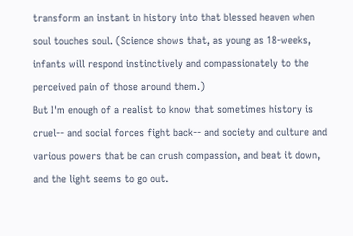transform an instant in history into that blessed heaven when soul touches soul. (Science shows that, as young as 18-weeks, infants will respond instinctively and compassionately to the perceived pain of those around them.)
But I'm enough of a realist to know that sometimes history is cruel-- and social forces fight back-- and society and culture and various powers that be can crush compassion, and beat it down, and the light seems to go out.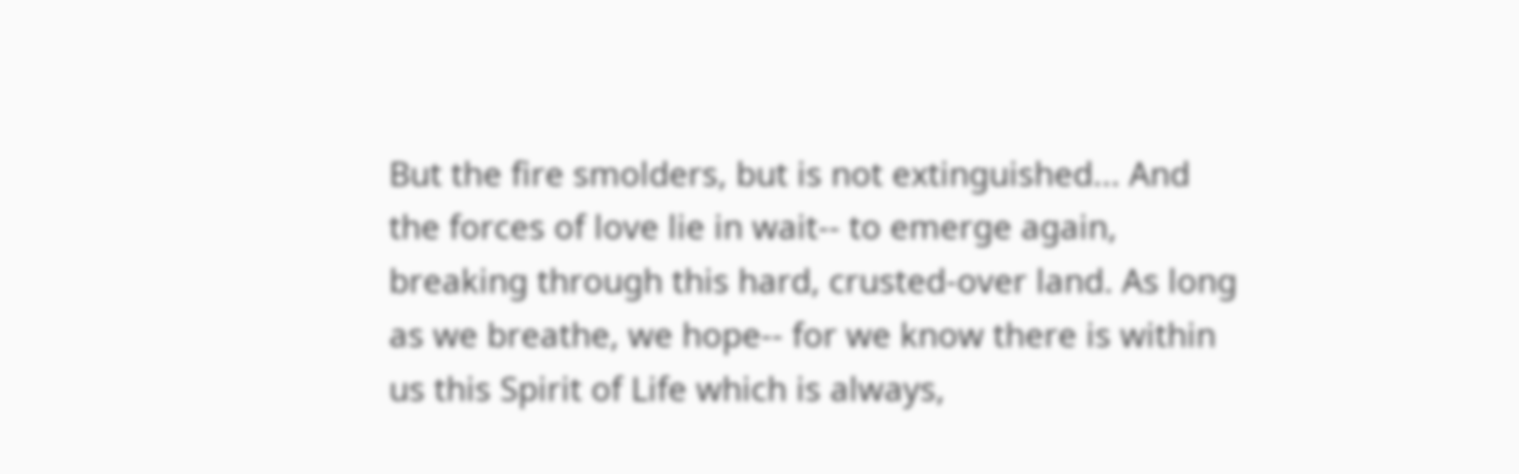But the fire smolders, but is not extinguished... And the forces of love lie in wait-- to emerge again, breaking through this hard, crusted-over land. As long as we breathe, we hope-- for we know there is within us this Spirit of Life which is always,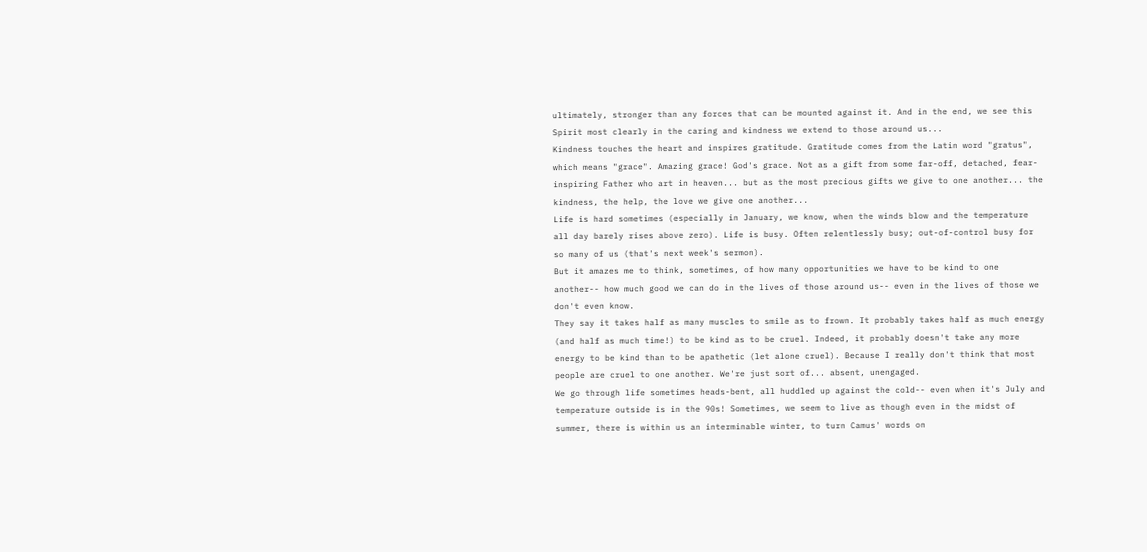ultimately, stronger than any forces that can be mounted against it. And in the end, we see this Spirit most clearly in the caring and kindness we extend to those around us...
Kindness touches the heart and inspires gratitude. Gratitude comes from the Latin word "gratus", which means "grace". Amazing grace! God's grace. Not as a gift from some far-off, detached, fear-inspiring Father who art in heaven... but as the most precious gifts we give to one another... the kindness, the help, the love we give one another...
Life is hard sometimes (especially in January, we know, when the winds blow and the temperature all day barely rises above zero). Life is busy. Often relentlessly busy; out-of-control busy for so many of us (that's next week's sermon).
But it amazes me to think, sometimes, of how many opportunities we have to be kind to one another-- how much good we can do in the lives of those around us-- even in the lives of those we don't even know.
They say it takes half as many muscles to smile as to frown. It probably takes half as much energy (and half as much time!) to be kind as to be cruel. Indeed, it probably doesn't take any more energy to be kind than to be apathetic (let alone cruel). Because I really don't think that most people are cruel to one another. We're just sort of... absent, unengaged.
We go through life sometimes heads-bent, all huddled up against the cold-- even when it's July and temperature outside is in the 90s! Sometimes, we seem to live as though even in the midst of summer, there is within us an interminable winter, to turn Camus' words on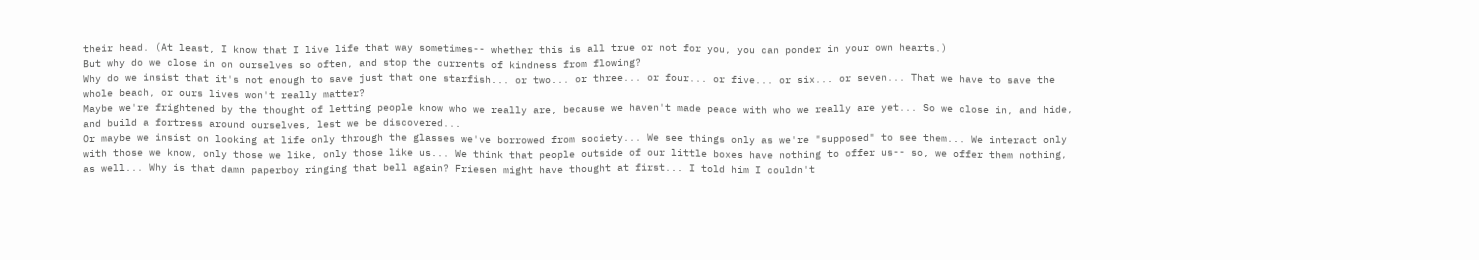their head. (At least, I know that I live life that way sometimes-- whether this is all true or not for you, you can ponder in your own hearts.)
But why do we close in on ourselves so often, and stop the currents of kindness from flowing?
Why do we insist that it's not enough to save just that one starfish... or two... or three... or four... or five... or six... or seven... That we have to save the whole beach, or ours lives won't really matter?
Maybe we're frightened by the thought of letting people know who we really are, because we haven't made peace with who we really are yet... So we close in, and hide, and build a fortress around ourselves, lest we be discovered...
Or maybe we insist on looking at life only through the glasses we've borrowed from society... We see things only as we're "supposed" to see them... We interact only with those we know, only those we like, only those like us... We think that people outside of our little boxes have nothing to offer us-- so, we offer them nothing, as well... Why is that damn paperboy ringing that bell again? Friesen might have thought at first... I told him I couldn't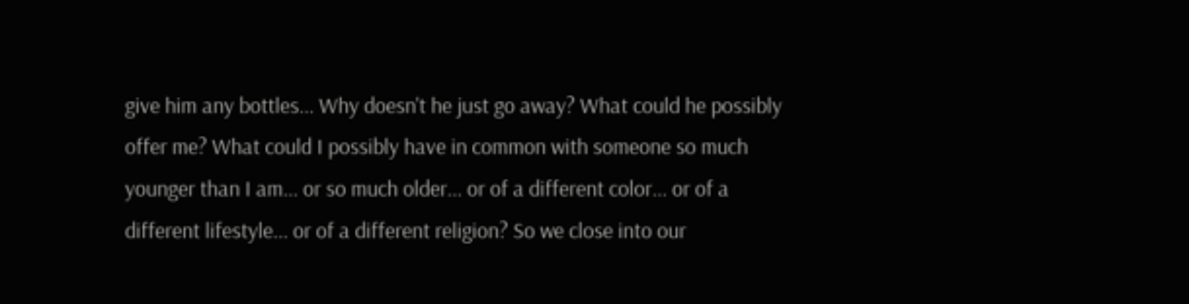give him any bottles... Why doesn't he just go away? What could he possibly offer me? What could I possibly have in common with someone so much younger than I am... or so much older... or of a different color... or of a different lifestyle... or of a different religion? So we close into our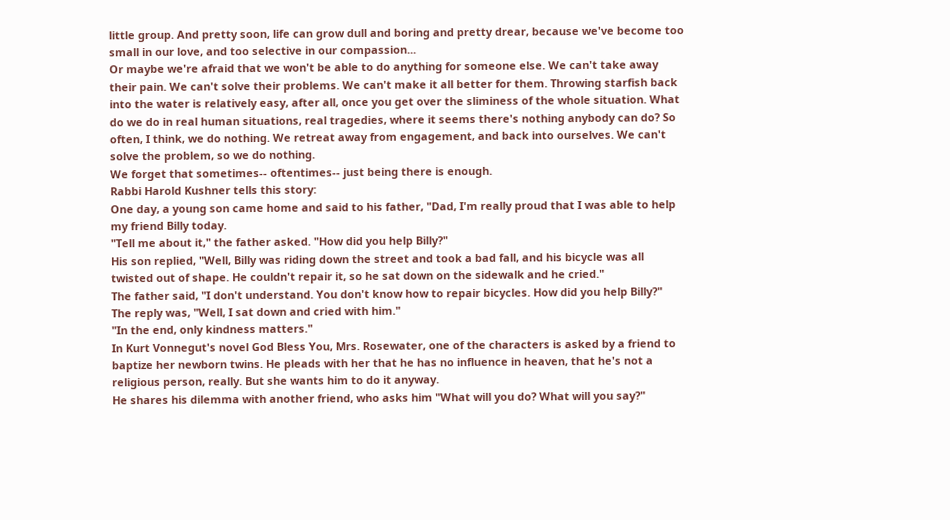little group. And pretty soon, life can grow dull and boring and pretty drear, because we've become too small in our love, and too selective in our compassion...
Or maybe we're afraid that we won't be able to do anything for someone else. We can't take away their pain. We can't solve their problems. We can't make it all better for them. Throwing starfish back into the water is relatively easy, after all, once you get over the sliminess of the whole situation. What do we do in real human situations, real tragedies, where it seems there's nothing anybody can do? So often, I think, we do nothing. We retreat away from engagement, and back into ourselves. We can't solve the problem, so we do nothing.
We forget that sometimes-- oftentimes-- just being there is enough.
Rabbi Harold Kushner tells this story:
One day, a young son came home and said to his father, "Dad, I'm really proud that I was able to help my friend Billy today.
"Tell me about it," the father asked. "How did you help Billy?"
His son replied, "Well, Billy was riding down the street and took a bad fall, and his bicycle was all twisted out of shape. He couldn't repair it, so he sat down on the sidewalk and he cried."
The father said, "I don't understand. You don't know how to repair bicycles. How did you help Billy?"
The reply was, "Well, I sat down and cried with him."
"In the end, only kindness matters."
In Kurt Vonnegut's novel God Bless You, Mrs. Rosewater, one of the characters is asked by a friend to baptize her newborn twins. He pleads with her that he has no influence in heaven, that he's not a religious person, really. But she wants him to do it anyway.
He shares his dilemma with another friend, who asks him "What will you do? What will you say?"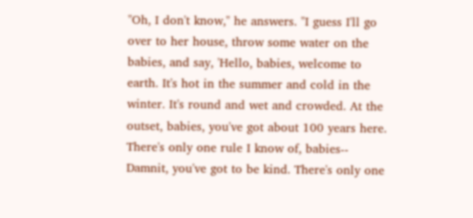"Oh, I don't know," he answers. "I guess I'll go over to her house, throw some water on the babies, and say, 'Hello, babies, welcome to earth. It's hot in the summer and cold in the winter. It's round and wet and crowded. At the outset, babies, you've got about 100 years here. There's only one rule I know of, babies-- Damnit, you've got to be kind. There's only one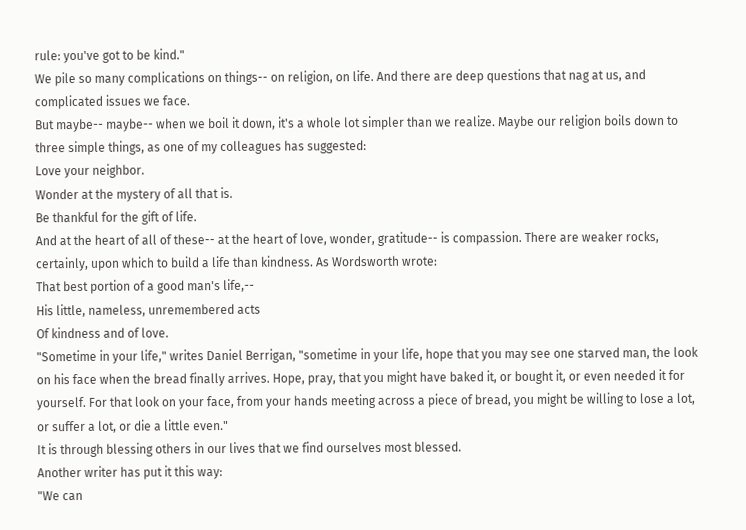rule: you've got to be kind."
We pile so many complications on things-- on religion, on life. And there are deep questions that nag at us, and complicated issues we face.
But maybe-- maybe-- when we boil it down, it's a whole lot simpler than we realize. Maybe our religion boils down to three simple things, as one of my colleagues has suggested:
Love your neighbor.
Wonder at the mystery of all that is.
Be thankful for the gift of life.
And at the heart of all of these-- at the heart of love, wonder, gratitude-- is compassion. There are weaker rocks, certainly, upon which to build a life than kindness. As Wordsworth wrote:
That best portion of a good man's life,--
His little, nameless, unremembered acts
Of kindness and of love.
"Sometime in your life," writes Daniel Berrigan, "sometime in your life, hope that you may see one starved man, the look on his face when the bread finally arrives. Hope, pray, that you might have baked it, or bought it, or even needed it for yourself. For that look on your face, from your hands meeting across a piece of bread, you might be willing to lose a lot, or suffer a lot, or die a little even."
It is through blessing others in our lives that we find ourselves most blessed.
Another writer has put it this way:
"We can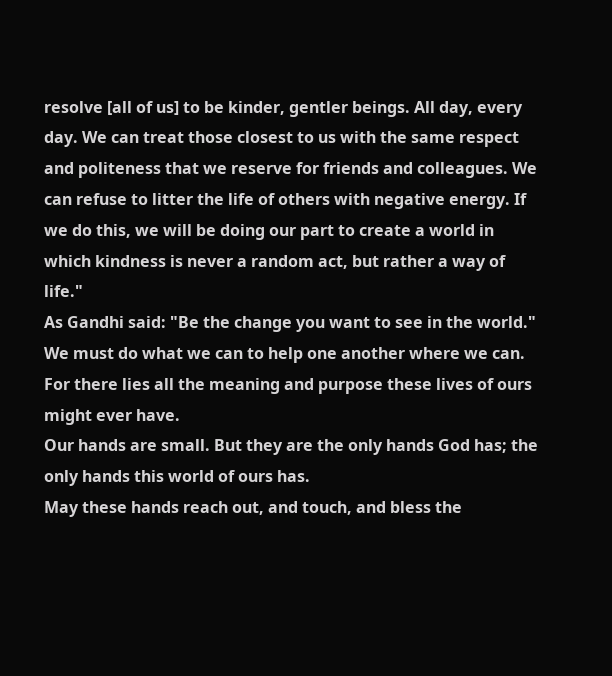resolve [all of us] to be kinder, gentler beings. All day, every day. We can treat those closest to us with the same respect and politeness that we reserve for friends and colleagues. We can refuse to litter the life of others with negative energy. If we do this, we will be doing our part to create a world in which kindness is never a random act, but rather a way of life."
As Gandhi said: "Be the change you want to see in the world."
We must do what we can to help one another where we can. For there lies all the meaning and purpose these lives of ours might ever have.
Our hands are small. But they are the only hands God has; the only hands this world of ours has.
May these hands reach out, and touch, and bless the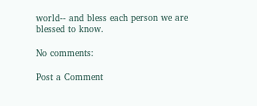world-- and bless each person we are blessed to know.

No comments:

Post a Comment